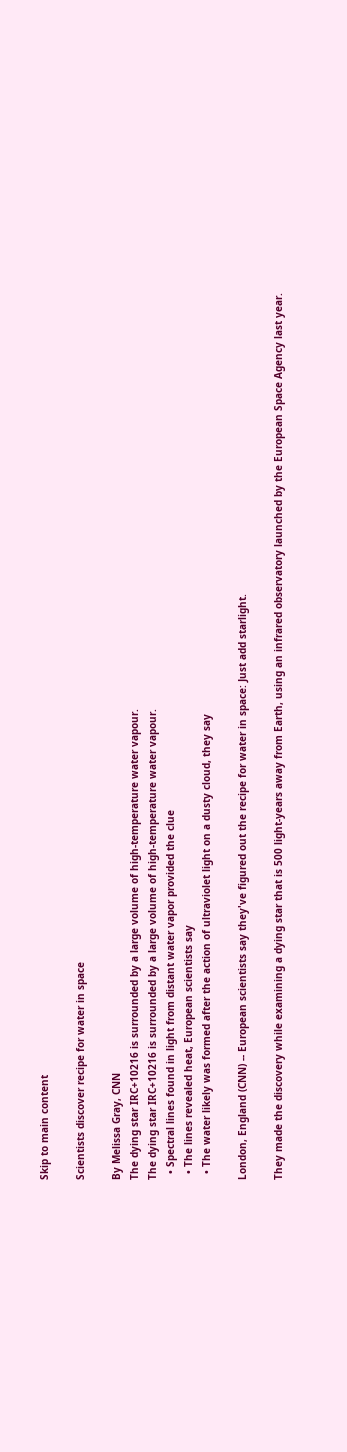Skip to main content

Scientists discover recipe for water in space

By Melissa Gray, CNN
The dying star IRC+10216 is surrounded by a large volume of high-temperature water vapour.
The dying star IRC+10216 is surrounded by a large volume of high-temperature water vapour.
  • Spectral lines found in light from distant water vapor provided the clue
  • The lines revealed heat, European scientists say
  • The water likely was formed after the action of ultraviolet light on a dusty cloud, they say

London, England (CNN) -- European scientists say they've figured out the recipe for water in space: Just add starlight.

They made the discovery while examining a dying star that is 500 light-years away from Earth, using an infrared observatory launched by the European Space Agency last year.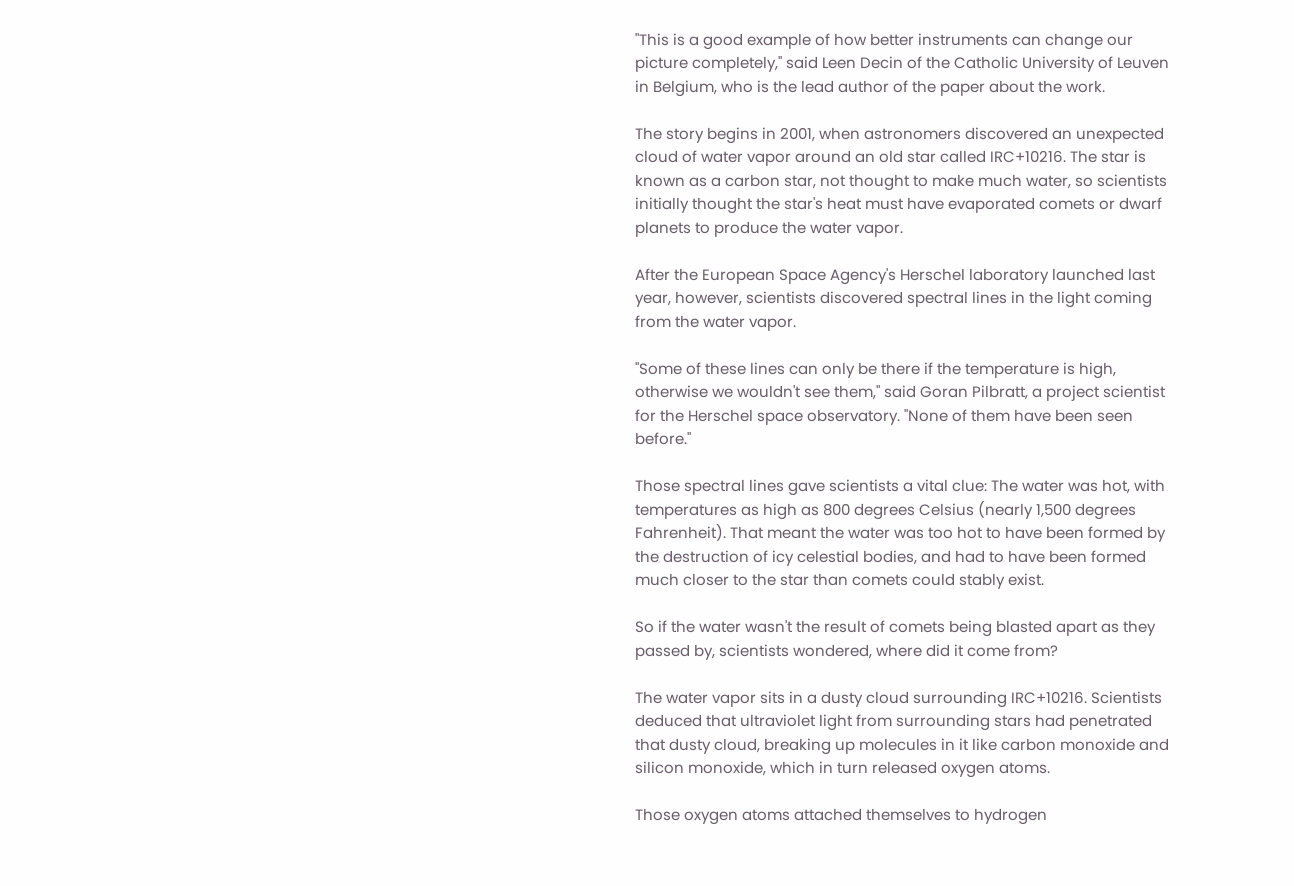"This is a good example of how better instruments can change our picture completely," said Leen Decin of the Catholic University of Leuven in Belgium, who is the lead author of the paper about the work.

The story begins in 2001, when astronomers discovered an unexpected cloud of water vapor around an old star called IRC+10216. The star is known as a carbon star, not thought to make much water, so scientists initially thought the star's heat must have evaporated comets or dwarf planets to produce the water vapor.

After the European Space Agency's Herschel laboratory launched last year, however, scientists discovered spectral lines in the light coming from the water vapor.

"Some of these lines can only be there if the temperature is high, otherwise we wouldn't see them," said Goran Pilbratt, a project scientist for the Herschel space observatory. "None of them have been seen before."

Those spectral lines gave scientists a vital clue: The water was hot, with temperatures as high as 800 degrees Celsius (nearly 1,500 degrees Fahrenheit). That meant the water was too hot to have been formed by the destruction of icy celestial bodies, and had to have been formed much closer to the star than comets could stably exist.

So if the water wasn't the result of comets being blasted apart as they passed by, scientists wondered, where did it come from?

The water vapor sits in a dusty cloud surrounding IRC+10216. Scientists deduced that ultraviolet light from surrounding stars had penetrated that dusty cloud, breaking up molecules in it like carbon monoxide and silicon monoxide, which in turn released oxygen atoms.

Those oxygen atoms attached themselves to hydrogen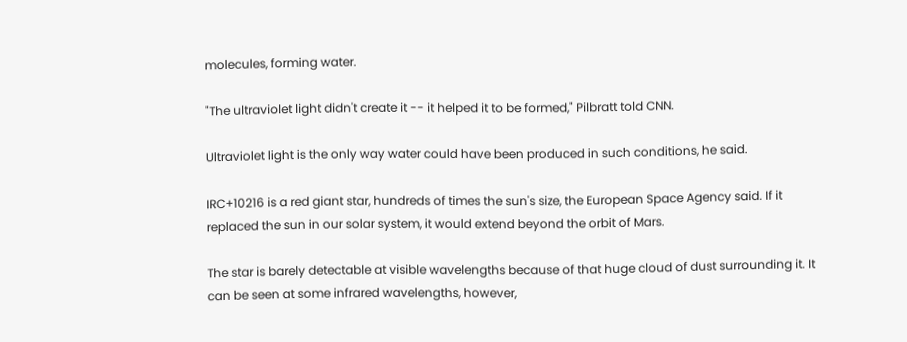molecules, forming water.

"The ultraviolet light didn't create it -- it helped it to be formed," Pilbratt told CNN.

Ultraviolet light is the only way water could have been produced in such conditions, he said.

IRC+10216 is a red giant star, hundreds of times the sun's size, the European Space Agency said. If it replaced the sun in our solar system, it would extend beyond the orbit of Mars.

The star is barely detectable at visible wavelengths because of that huge cloud of dust surrounding it. It can be seen at some infrared wavelengths, however,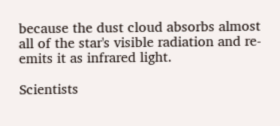because the dust cloud absorbs almost all of the star's visible radiation and re-emits it as infrared light.

Scientists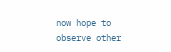now hope to observe other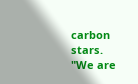carbon stars. "We are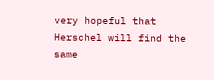very hopeful that Herschel will find the same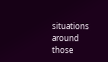situations around those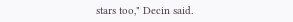stars too," Decin said.